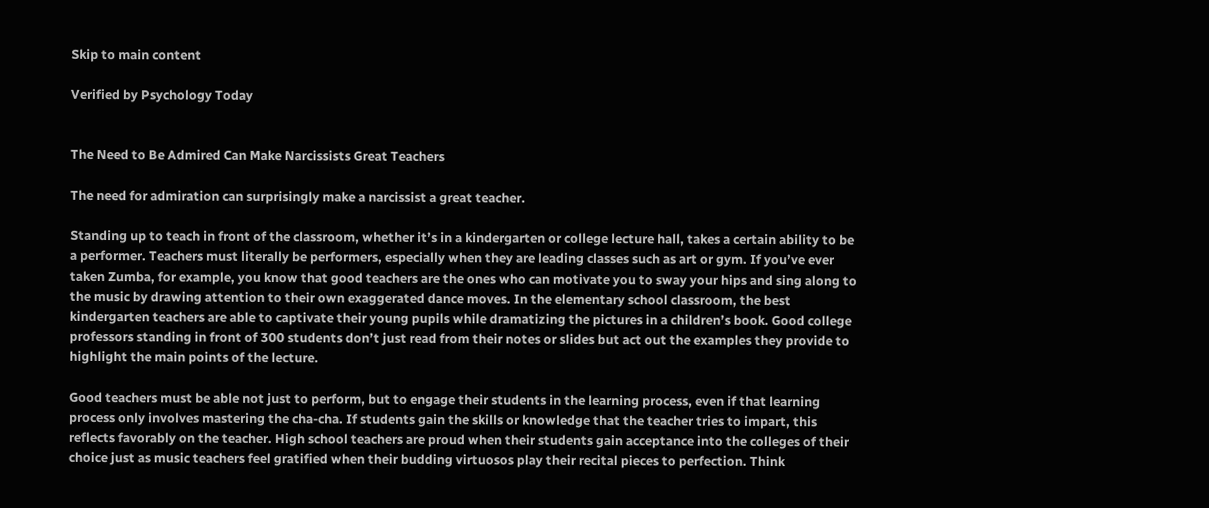Skip to main content

Verified by Psychology Today


The Need to Be Admired Can Make Narcissists Great Teachers

The need for admiration can surprisingly make a narcissist a great teacher.

Standing up to teach in front of the classroom, whether it’s in a kindergarten or college lecture hall, takes a certain ability to be a performer. Teachers must literally be performers, especially when they are leading classes such as art or gym. If you’ve ever taken Zumba, for example, you know that good teachers are the ones who can motivate you to sway your hips and sing along to the music by drawing attention to their own exaggerated dance moves. In the elementary school classroom, the best kindergarten teachers are able to captivate their young pupils while dramatizing the pictures in a children’s book. Good college professors standing in front of 300 students don’t just read from their notes or slides but act out the examples they provide to highlight the main points of the lecture.

Good teachers must be able not just to perform, but to engage their students in the learning process, even if that learning process only involves mastering the cha-cha. If students gain the skills or knowledge that the teacher tries to impart, this reflects favorably on the teacher. High school teachers are proud when their students gain acceptance into the colleges of their choice just as music teachers feel gratified when their budding virtuosos play their recital pieces to perfection. Think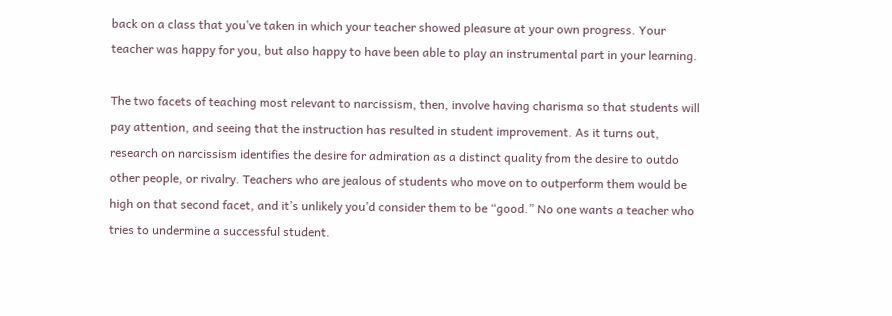back on a class that you’ve taken in which your teacher showed pleasure at your own progress. Your teacher was happy for you, but also happy to have been able to play an instrumental part in your learning.

The two facets of teaching most relevant to narcissism, then, involve having charisma so that students will pay attention, and seeing that the instruction has resulted in student improvement. As it turns out, research on narcissism identifies the desire for admiration as a distinct quality from the desire to outdo other people, or rivalry. Teachers who are jealous of students who move on to outperform them would be high on that second facet, and it’s unlikely you’d consider them to be “good.” No one wants a teacher who tries to undermine a successful student.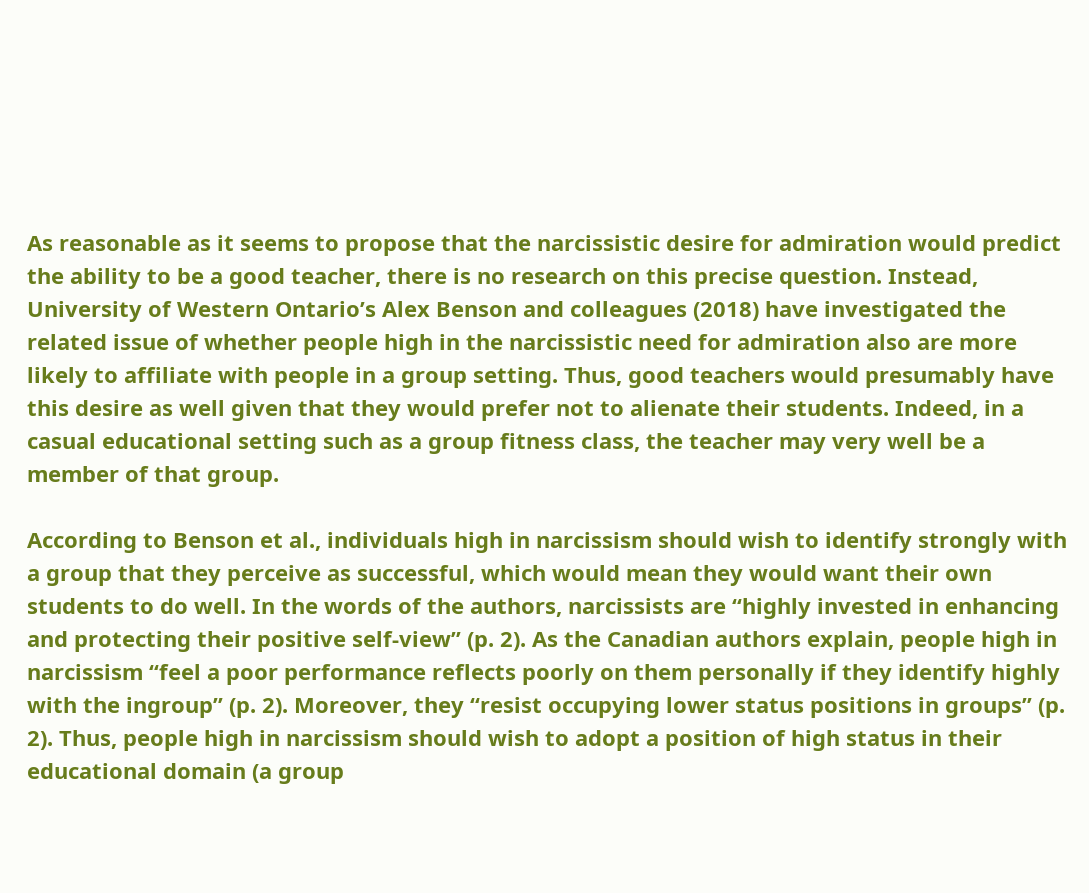As reasonable as it seems to propose that the narcissistic desire for admiration would predict the ability to be a good teacher, there is no research on this precise question. Instead, University of Western Ontario’s Alex Benson and colleagues (2018) have investigated the related issue of whether people high in the narcissistic need for admiration also are more likely to affiliate with people in a group setting. Thus, good teachers would presumably have this desire as well given that they would prefer not to alienate their students. Indeed, in a casual educational setting such as a group fitness class, the teacher may very well be a member of that group.

According to Benson et al., individuals high in narcissism should wish to identify strongly with a group that they perceive as successful, which would mean they would want their own students to do well. In the words of the authors, narcissists are “highly invested in enhancing and protecting their positive self-view” (p. 2). As the Canadian authors explain, people high in narcissism “feel a poor performance reflects poorly on them personally if they identify highly with the ingroup” (p. 2). Moreover, they “resist occupying lower status positions in groups” (p. 2). Thus, people high in narcissism should wish to adopt a position of high status in their educational domain (a group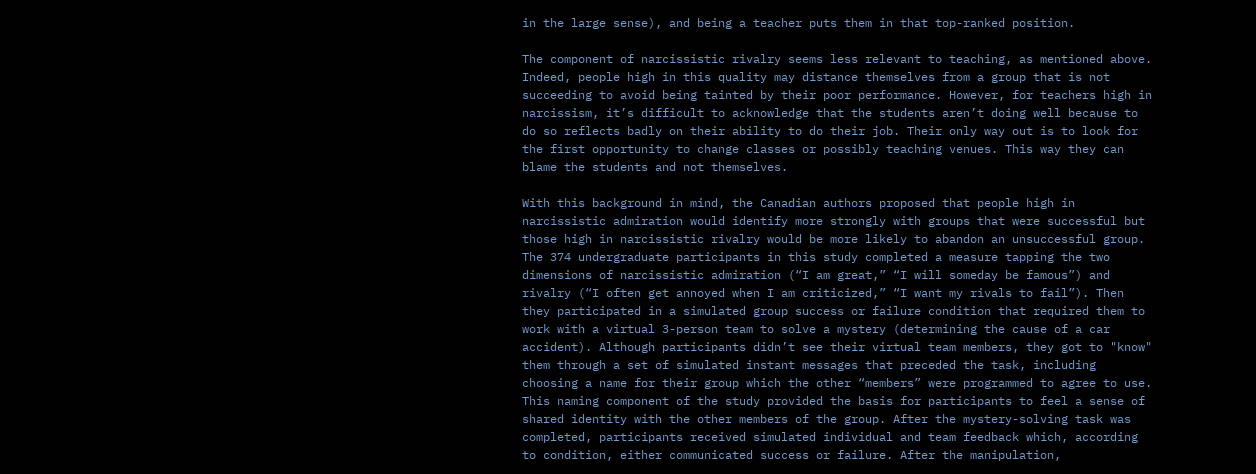in the large sense), and being a teacher puts them in that top-ranked position.

The component of narcissistic rivalry seems less relevant to teaching, as mentioned above. Indeed, people high in this quality may distance themselves from a group that is not succeeding to avoid being tainted by their poor performance. However, for teachers high in narcissism, it’s difficult to acknowledge that the students aren’t doing well because to do so reflects badly on their ability to do their job. Their only way out is to look for the first opportunity to change classes or possibly teaching venues. This way they can blame the students and not themselves.

With this background in mind, the Canadian authors proposed that people high in narcissistic admiration would identify more strongly with groups that were successful but those high in narcissistic rivalry would be more likely to abandon an unsuccessful group. The 374 undergraduate participants in this study completed a measure tapping the two dimensions of narcissistic admiration (“I am great,” “I will someday be famous”) and rivalry (“I often get annoyed when I am criticized,” “I want my rivals to fail”). Then they participated in a simulated group success or failure condition that required them to work with a virtual 3-person team to solve a mystery (determining the cause of a car accident). Although participants didn’t see their virtual team members, they got to "know" them through a set of simulated instant messages that preceded the task, including choosing a name for their group which the other “members” were programmed to agree to use. This naming component of the study provided the basis for participants to feel a sense of shared identity with the other members of the group. After the mystery-solving task was completed, participants received simulated individual and team feedback which, according to condition, either communicated success or failure. After the manipulation,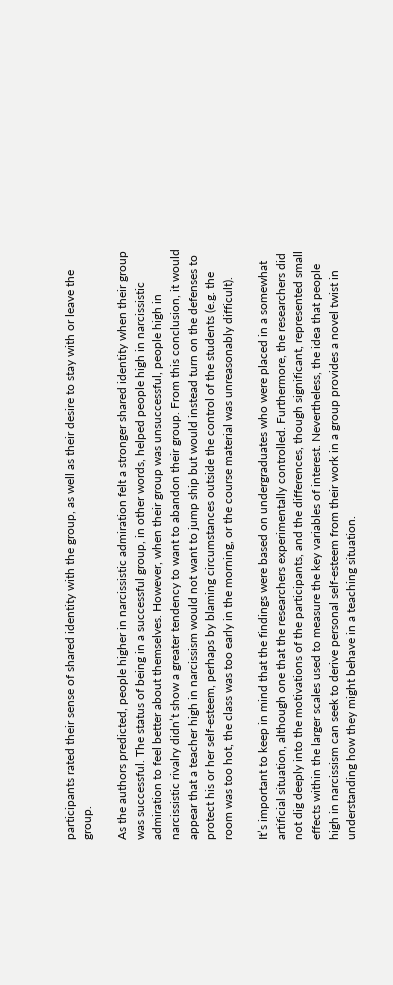participants rated their sense of shared identity with the group, as well as their desire to stay with or leave the group.

As the authors predicted, people higher in narcissistic admiration felt a stronger shared identity when their group was successful. The status of being in a successful group, in other words, helped people high in narcissistic admiration to feel better about themselves. However, when their group was unsuccessful, people high in narcissistic rivalry didn’t show a greater tendency to want to abandon their group. From this conclusion, it would appear that a teacher high in narcissism would not want to jump ship but would instead turn on the defenses to protect his or her self-esteem, perhaps by blaming circumstances outside the control of the students (e.g. the room was too hot, the class was too early in the morning, or the course material was unreasonably difficult).

It’s important to keep in mind that the findings were based on undergraduates who were placed in a somewhat artificial situation, although one that the researchers experimentally controlled. Furthermore, the researchers did not dig deeply into the motivations of the participants, and the differences, though significant, represented small effects within the larger scales used to measure the key variables of interest. Nevertheless, the idea that people high in narcissism can seek to derive personal self-esteem from their work in a group provides a novel twist in understanding how they might behave in a teaching situation.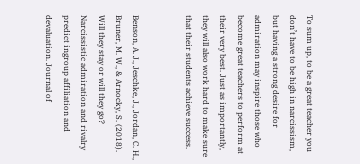To sum up, to be a great teacher you don’t have to be high in narcissism, but having a strong desire for admiration may inspire those who become great teachers to perform at their very best. Just as importantly, they will also work hard to make sure that their students achieve success.


Benson, A. J., Jeschke, J., Jordan, C. H., Bruner, M. W., & Arnocky, S. (2018). Will they stay or will they go? Narcissistic admiration and rivalry predict ingroup affiliation and devaluation. Journal of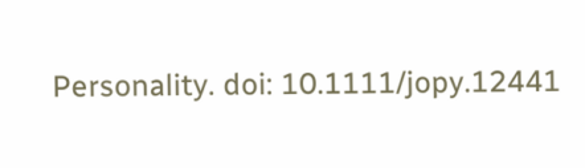Personality. doi: 10.1111/jopy.12441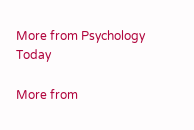More from Psychology Today

More from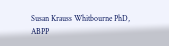Susan Krauss Whitbourne PhD, ABPP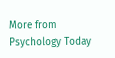More from Psychology Today